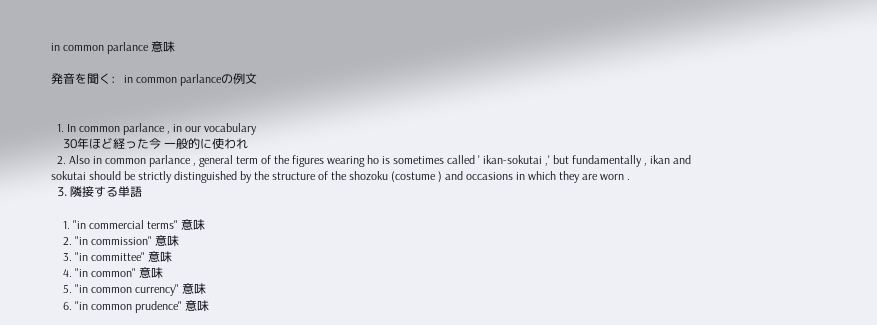in common parlance 意味

発音を聞く:   in common parlanceの例文


  1. In common parlance , in our vocabulary
    30年ほど経った今 一般的に使われ
  2. Also in common parlance , general term of the figures wearing ho is sometimes called ' ikan-sokutai ,' but fundamentally , ikan and sokutai should be strictly distinguished by the structure of the shozoku (costume ) and occasions in which they are worn .
  3. 隣接する単語

    1. "in commercial terms" 意味
    2. "in commission" 意味
    3. "in committee" 意味
    4. "in common" 意味
    5. "in common currency" 意味
    6. "in common prudence" 意味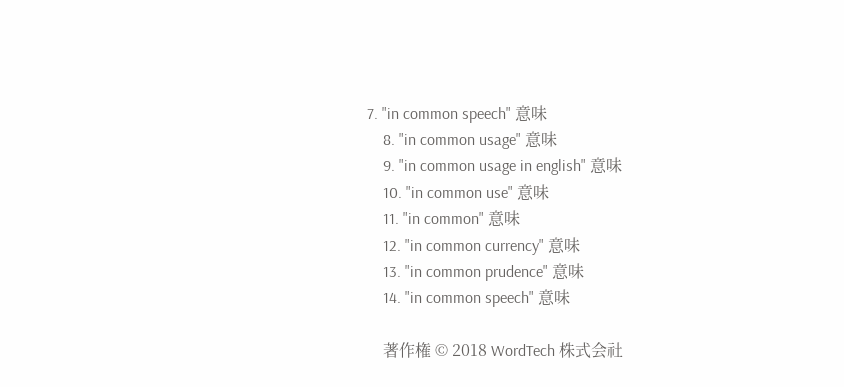7. "in common speech" 意味
    8. "in common usage" 意味
    9. "in common usage in english" 意味
    10. "in common use" 意味
    11. "in common" 意味
    12. "in common currency" 意味
    13. "in common prudence" 意味
    14. "in common speech" 意味

    著作権 © 2018 WordTech 株式会社